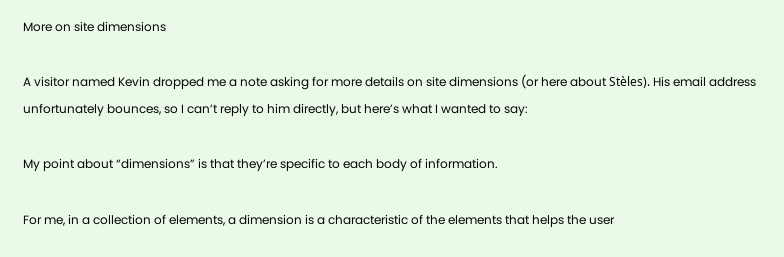More on site dimensions

A visitor named Kevin dropped me a note asking for more details on site dimensions (or here about Stèles). His email address unfortunately bounces, so I can’t reply to him directly, but here’s what I wanted to say:

My point about “dimensions” is that they’re specific to each body of information.

For me, in a collection of elements, a dimension is a characteristic of the elements that helps the user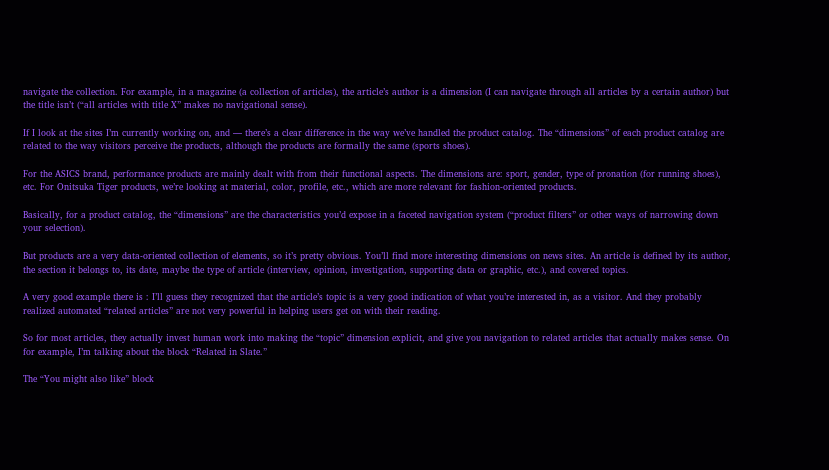navigate the collection. For example, in a magazine (a collection of articles), the article’s author is a dimension (I can navigate through all articles by a certain author) but the title isn’t (“all articles with title X” makes no navigational sense).

If I look at the sites I’m currently working on, and — there’s a clear difference in the way we’ve handled the product catalog. The “dimensions” of each product catalog are related to the way visitors perceive the products, although the products are formally the same (sports shoes).

For the ASICS brand, performance products are mainly dealt with from their functional aspects. The dimensions are: sport, gender, type of pronation (for running shoes), etc. For Onitsuka Tiger products, we’re looking at material, color, profile, etc., which are more relevant for fashion-oriented products.

Basically, for a product catalog, the “dimensions” are the characteristics you’d expose in a faceted navigation system (“product filters” or other ways of narrowing down your selection).

But products are a very data-oriented collection of elements, so it’s pretty obvious. You’ll find more interesting dimensions on news sites. An article is defined by its author, the section it belongs to, its date, maybe the type of article (interview, opinion, investigation, supporting data or graphic, etc.), and covered topics.

A very good example there is : I’ll guess they recognized that the article’s topic is a very good indication of what you’re interested in, as a visitor. And they probably realized automated “related articles” are not very powerful in helping users get on with their reading.

So for most articles, they actually invest human work into making the “topic” dimension explicit, and give you navigation to related articles that actually makes sense. On for example, I’m talking about the block “Related in Slate.”

The “You might also like” block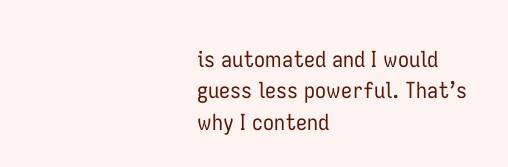is automated and I would guess less powerful. That’s why I contend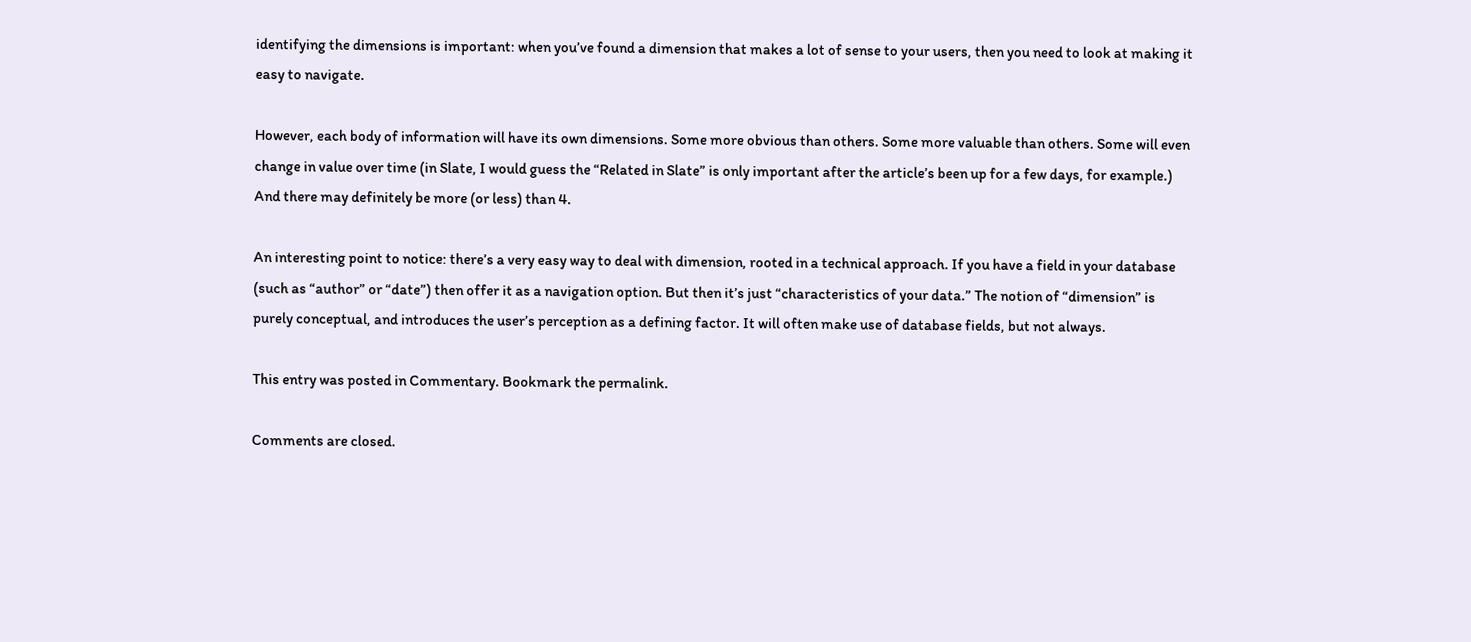identifying the dimensions is important: when you’ve found a dimension that makes a lot of sense to your users, then you need to look at making it easy to navigate.

However, each body of information will have its own dimensions. Some more obvious than others. Some more valuable than others. Some will even change in value over time (in Slate, I would guess the “Related in Slate” is only important after the article’s been up for a few days, for example.) And there may definitely be more (or less) than 4.

An interesting point to notice: there’s a very easy way to deal with dimension, rooted in a technical approach. If you have a field in your database (such as “author” or “date”) then offer it as a navigation option. But then it’s just “characteristics of your data.” The notion of “dimension” is purely conceptual, and introduces the user’s perception as a defining factor. It will often make use of database fields, but not always.

This entry was posted in Commentary. Bookmark the permalink.

Comments are closed.